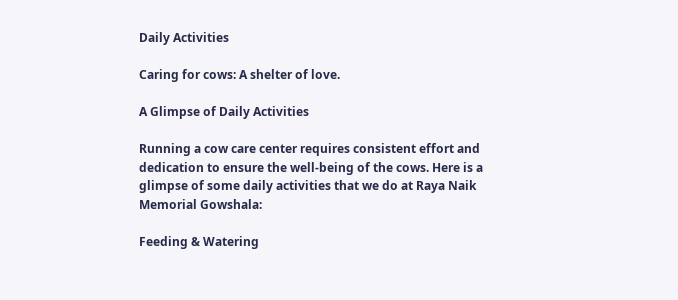Daily Activities

Caring for cows: A shelter of love.

A Glimpse of Daily Activities

Running a cow care center requires consistent effort and dedication to ensure the well-being of the cows. Here is a glimpse of some daily activities that we do at Raya Naik Memorial Gowshala:

Feeding & Watering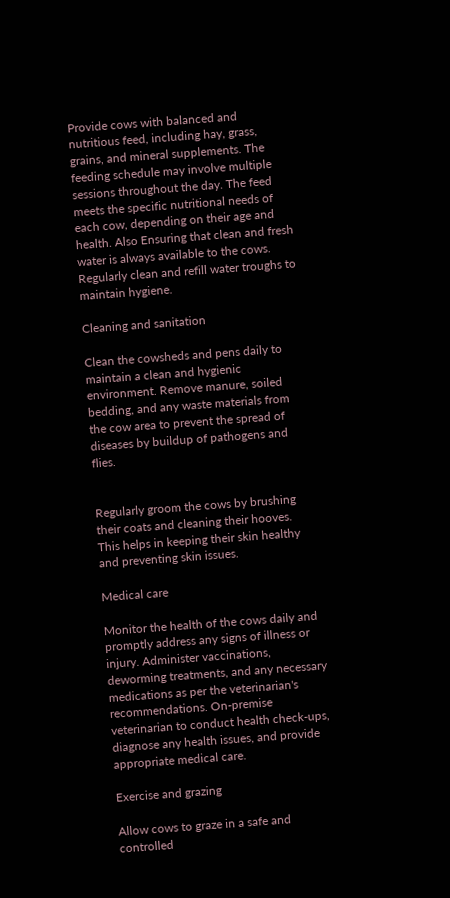Provide cows with balanced and nutritious feed, including hay, grass, grains, and mineral supplements. The feeding schedule may involve multiple sessions throughout the day. The feed meets the specific nutritional needs of each cow, depending on their age and health. Also Ensuring that clean and fresh water is always available to the cows. Regularly clean and refill water troughs to maintain hygiene.

Cleaning and sanitation

Clean the cowsheds and pens daily to maintain a clean and hygienic environment. Remove manure, soiled bedding, and any waste materials from the cow area to prevent the spread of diseases by buildup of pathogens and flies.


Regularly groom the cows by brushing their coats and cleaning their hooves. This helps in keeping their skin healthy and preventing skin issues.

Medical care

Monitor the health of the cows daily and promptly address any signs of illness or injury. Administer vaccinations, deworming treatments, and any necessary medications as per the veterinarian's recommendations. On-premise veterinarian to conduct health check-ups, diagnose any health issues, and provide appropriate medical care.

Exercise and grazing

Allow cows to graze in a safe and controlled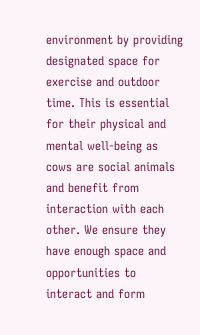environment by providing designated space for exercise and outdoor time. This is essential for their physical and mental well-being as cows are social animals and benefit from interaction with each other. We ensure they have enough space and opportunities to interact and form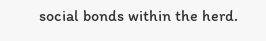social bonds within the herd.